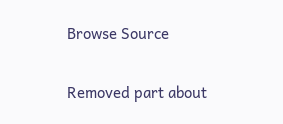Browse Source

Removed part about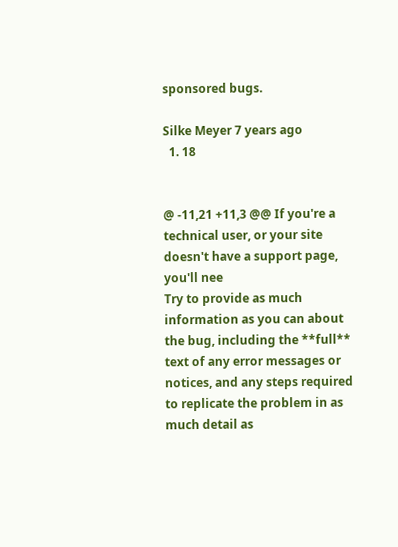sponsored bugs.

Silke Meyer 7 years ago
  1. 18


@ -11,21 +11,3 @@ If you're a technical user, or your site doesn't have a support page, you'll nee
Try to provide as much information as you can about the bug, including the **full** text of any error messages or notices, and any steps required to replicate the problem in as much detail as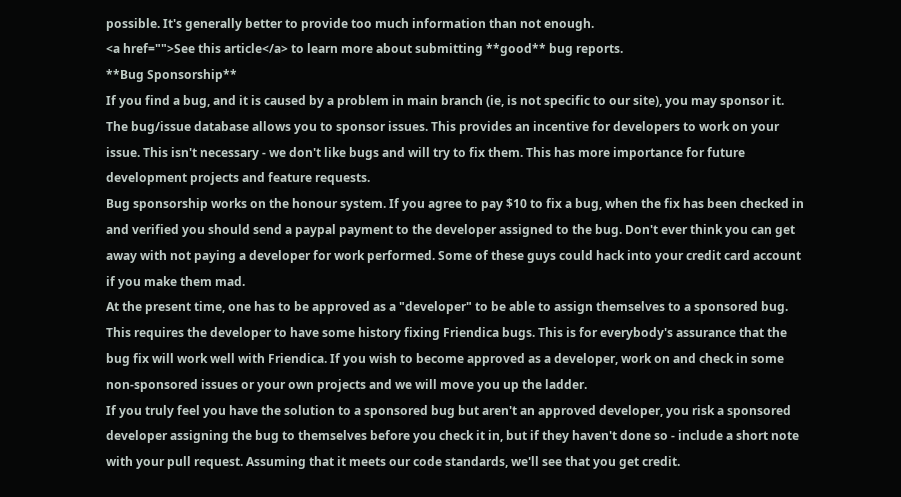possible. It's generally better to provide too much information than not enough.
<a href="">See this article</a> to learn more about submitting **good** bug reports.
**Bug Sponsorship**
If you find a bug, and it is caused by a problem in main branch (ie, is not specific to our site), you may sponsor it.
The bug/issue database allows you to sponsor issues. This provides an incentive for developers to work on your issue. This isn't necessary - we don't like bugs and will try to fix them. This has more importance for future development projects and feature requests.
Bug sponsorship works on the honour system. If you agree to pay $10 to fix a bug, when the fix has been checked in and verified you should send a paypal payment to the developer assigned to the bug. Don't ever think you can get away with not paying a developer for work performed. Some of these guys could hack into your credit card account if you make them mad.
At the present time, one has to be approved as a "developer" to be able to assign themselves to a sponsored bug. This requires the developer to have some history fixing Friendica bugs. This is for everybody's assurance that the bug fix will work well with Friendica. If you wish to become approved as a developer, work on and check in some non-sponsored issues or your own projects and we will move you up the ladder.
If you truly feel you have the solution to a sponsored bug but aren't an approved developer, you risk a sponsored developer assigning the bug to themselves before you check it in, but if they haven't done so - include a short note with your pull request. Assuming that it meets our code standards, we'll see that you get credit.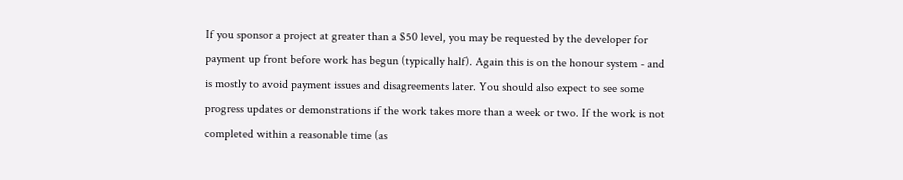If you sponsor a project at greater than a $50 level, you may be requested by the developer for payment up front before work has begun (typically half). Again this is on the honour system - and is mostly to avoid payment issues and disagreements later. You should also expect to see some progress updates or demonstrations if the work takes more than a week or two. If the work is not completed within a reasonable time (as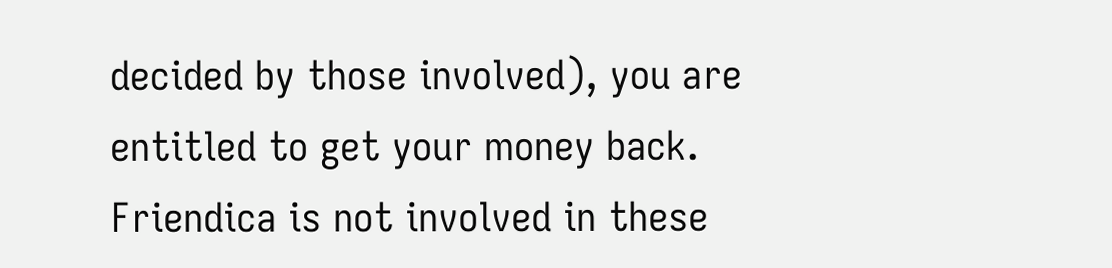decided by those involved), you are entitled to get your money back.
Friendica is not involved in these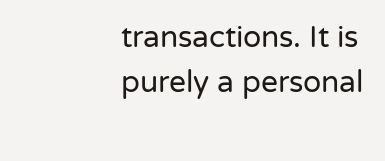transactions. It is purely a personal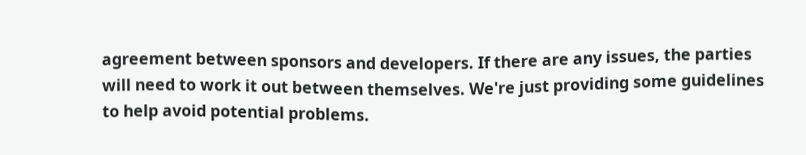agreement between sponsors and developers. If there are any issues, the parties will need to work it out between themselves. We're just providing some guidelines to help avoid potential problems.